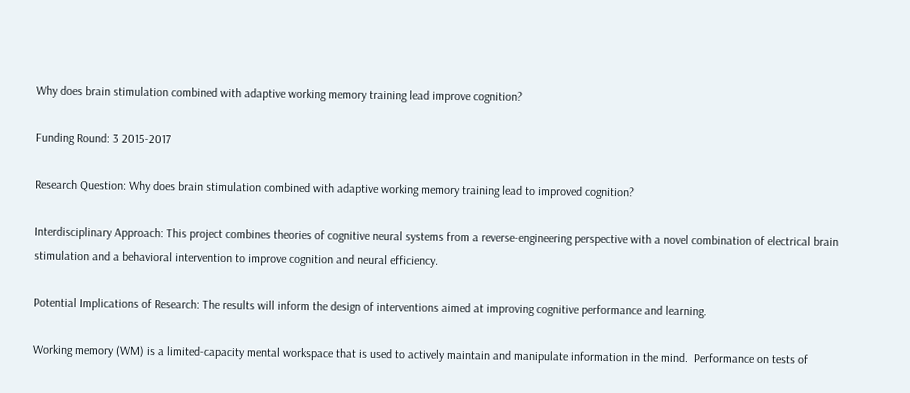Why does brain stimulation combined with adaptive working memory training lead improve cognition?

Funding Round: 3 2015-2017

Research Question: Why does brain stimulation combined with adaptive working memory training lead to improved cognition?

Interdisciplinary Approach: This project combines theories of cognitive neural systems from a reverse-engineering perspective with a novel combination of electrical brain stimulation and a behavioral intervention to improve cognition and neural efficiency.

Potential Implications of Research: The results will inform the design of interventions aimed at improving cognitive performance and learning.

Working memory (WM) is a limited-capacity mental workspace that is used to actively maintain and manipulate information in the mind.  Performance on tests of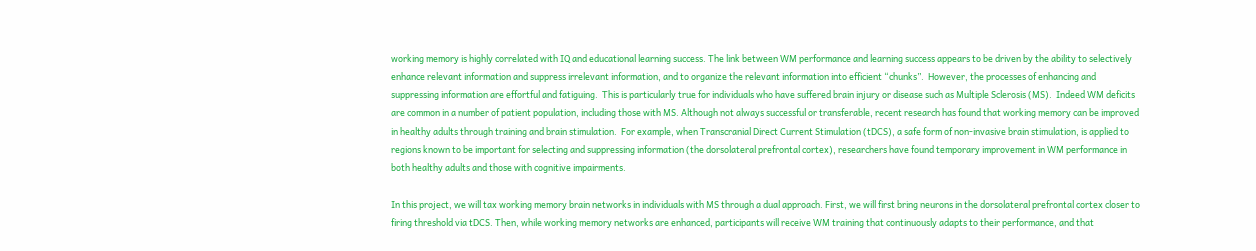working memory is highly correlated with IQ and educational learning success. The link between WM performance and learning success appears to be driven by the ability to selectively enhance relevant information and suppress irrelevant information, and to organize the relevant information into efficient “chunks”.  However, the processes of enhancing and suppressing information are effortful and fatiguing.  This is particularly true for individuals who have suffered brain injury or disease such as Multiple Sclerosis (MS).  Indeed WM deficits are common in a number of patient population, including those with MS. Although not always successful or transferable, recent research has found that working memory can be improved in healthy adults through training and brain stimulation.  For example, when Transcranial Direct Current Stimulation (tDCS), a safe form of non-invasive brain stimulation, is applied to regions known to be important for selecting and suppressing information (the dorsolateral prefrontal cortex), researchers have found temporary improvement in WM performance in both healthy adults and those with cognitive impairments.

In this project, we will tax working memory brain networks in individuals with MS through a dual approach. First, we will first bring neurons in the dorsolateral prefrontal cortex closer to firing threshold via tDCS. Then, while working memory networks are enhanced, participants will receive WM training that continuously adapts to their performance, and that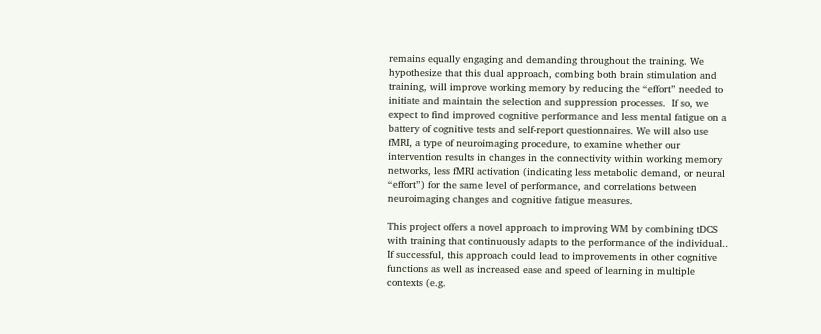remains equally engaging and demanding throughout the training. We hypothesize that this dual approach, combing both brain stimulation and training, will improve working memory by reducing the “effort” needed to initiate and maintain the selection and suppression processes.  If so, we expect to find improved cognitive performance and less mental fatigue on a battery of cognitive tests and self-report questionnaires. We will also use fMRI, a type of neuroimaging procedure, to examine whether our intervention results in changes in the connectivity within working memory networks, less fMRI activation (indicating less metabolic demand, or neural “effort”) for the same level of performance, and correlations between neuroimaging changes and cognitive fatigue measures.

This project offers a novel approach to improving WM by combining tDCS with training that continuously adapts to the performance of the individual.. If successful, this approach could lead to improvements in other cognitive functions as well as increased ease and speed of learning in multiple contexts (e.g.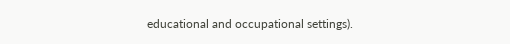educational and occupational settings).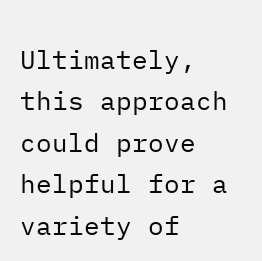Ultimately, this approach could prove helpful for a variety of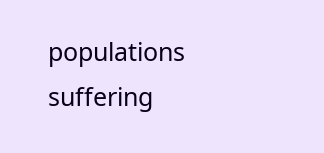populations suffering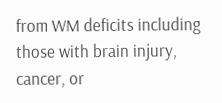from WM deficits including those with brain injury, cancer, or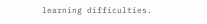learning difficulties.